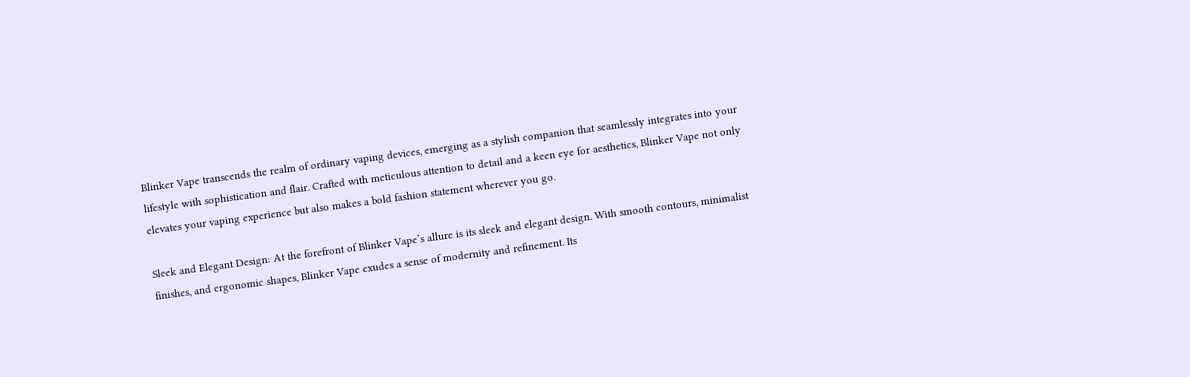Blinker Vape transcends the realm of ordinary vaping devices, emerging as a stylish companion that seamlessly integrates into your lifestyle with sophistication and flair. Crafted with meticulous attention to detail and a keen eye for aesthetics, Blinker Vape not only elevates your vaping experience but also makes a bold fashion statement wherever you go.

Sleek and Elegant Design: At the forefront of Blinker Vape’s allure is its sleek and elegant design. With smooth contours, minimalist finishes, and ergonomic shapes, Blinker Vape exudes a sense of modernity and refinement. Its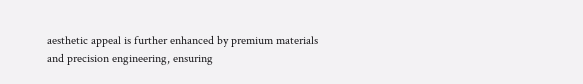aesthetic appeal is further enhanced by premium materials and precision engineering, ensuring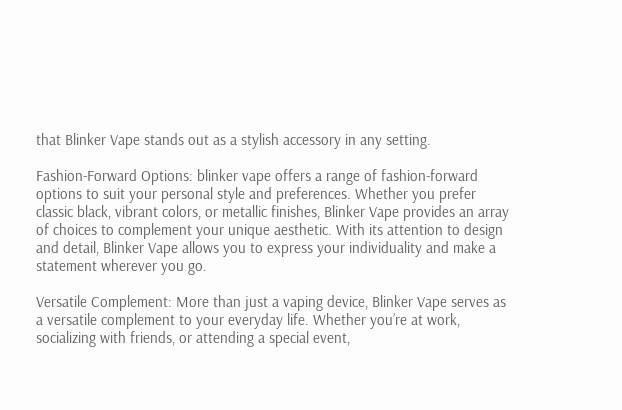that Blinker Vape stands out as a stylish accessory in any setting.

Fashion-Forward Options: blinker vape offers a range of fashion-forward options to suit your personal style and preferences. Whether you prefer classic black, vibrant colors, or metallic finishes, Blinker Vape provides an array of choices to complement your unique aesthetic. With its attention to design and detail, Blinker Vape allows you to express your individuality and make a statement wherever you go.

Versatile Complement: More than just a vaping device, Blinker Vape serves as a versatile complement to your everyday life. Whether you’re at work, socializing with friends, or attending a special event,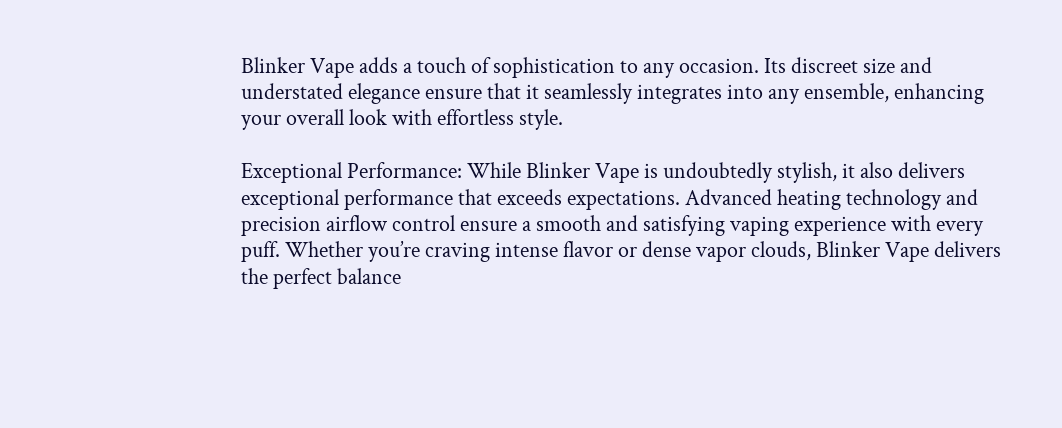Blinker Vape adds a touch of sophistication to any occasion. Its discreet size and understated elegance ensure that it seamlessly integrates into any ensemble, enhancing your overall look with effortless style.

Exceptional Performance: While Blinker Vape is undoubtedly stylish, it also delivers exceptional performance that exceeds expectations. Advanced heating technology and precision airflow control ensure a smooth and satisfying vaping experience with every puff. Whether you’re craving intense flavor or dense vapor clouds, Blinker Vape delivers the perfect balance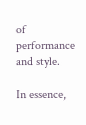of performance and style.

In essence,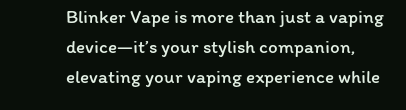Blinker Vape is more than just a vaping device—it’s your stylish companion, elevating your vaping experience while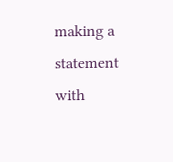making a statement with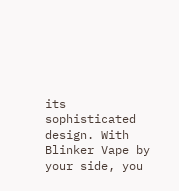its sophisticated design. With Blinker Vape by your side, you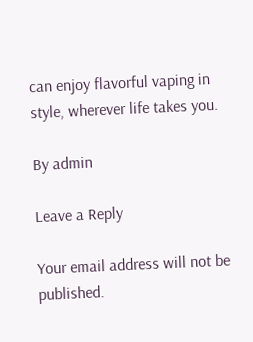can enjoy flavorful vaping in style, wherever life takes you.

By admin

Leave a Reply

Your email address will not be published.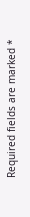Required fields are marked *